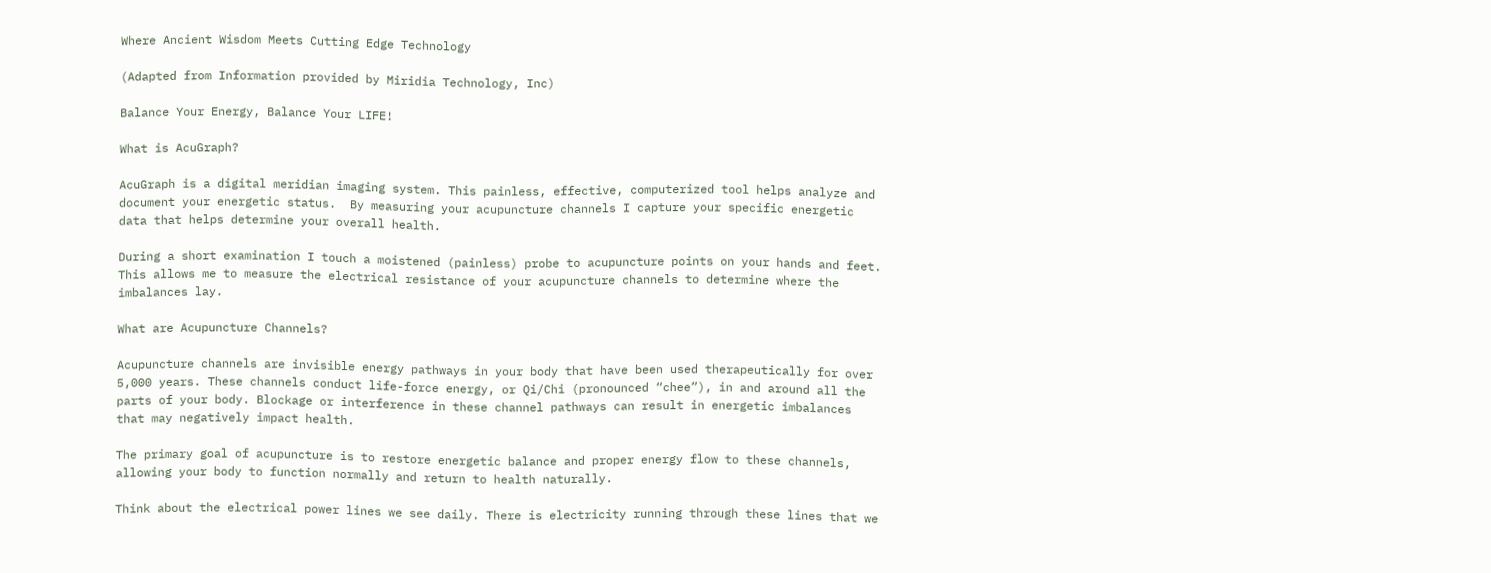Where Ancient Wisdom Meets Cutting Edge Technology

(Adapted from Information provided by Miridia Technology, Inc)

Balance Your Energy, Balance Your LIFE!

What is AcuGraph?

AcuGraph is a digital meridian imaging system. This painless, effective, computerized tool helps analyze and document your energetic status.  By measuring your acupuncture channels I capture your specific energetic data that helps determine your overall health.

During a short examination I touch a moistened (painless) probe to acupuncture points on your hands and feet. This allows me to measure the electrical resistance of your acupuncture channels to determine where the imbalances lay.

What are Acupuncture Channels?

Acupuncture channels are invisible energy pathways in your body that have been used therapeutically for over 5,000 years. These channels conduct life-force energy, or Qi/Chi (pronounced “chee”), in and around all the parts of your body. Blockage or interference in these channel pathways can result in energetic imbalances that may negatively impact health.

The primary goal of acupuncture is to restore energetic balance and proper energy flow to these channels, allowing your body to function normally and return to health naturally.

Think about the electrical power lines we see daily. There is electricity running through these lines that we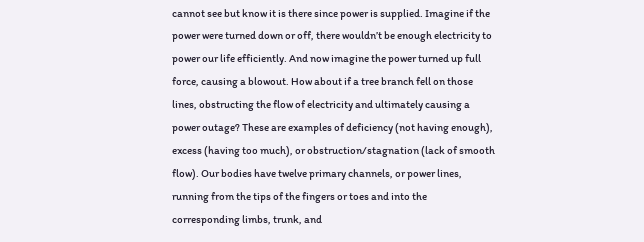cannot see but know it is there since power is supplied. Imagine if the power were turned down or off, there wouldn’t be enough electricity to power our life efficiently. And now imagine the power turned up full force, causing a blowout. How about if a tree branch fell on those lines, obstructing the flow of electricity and ultimately causing a power outage? These are examples of deficiency (not having enough), excess (having too much), or obstruction/stagnation (lack of smooth flow). Our bodies have twelve primary channels, or power lines, running from the tips of the fingers or toes and into the corresponding limbs, trunk, and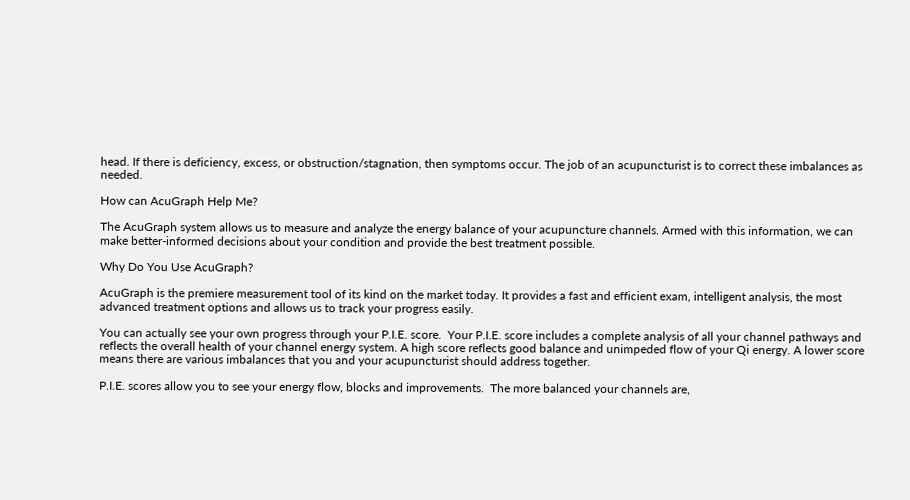head. If there is deficiency, excess, or obstruction/stagnation, then symptoms occur. The job of an acupuncturist is to correct these imbalances as needed.

How can AcuGraph Help Me?

The AcuGraph system allows us to measure and analyze the energy balance of your acupuncture channels. Armed with this information, we can make better-informed decisions about your condition and provide the best treatment possible.

Why Do You Use AcuGraph?

AcuGraph is the premiere measurement tool of its kind on the market today. It provides a fast and efficient exam, intelligent analysis, the most advanced treatment options and allows us to track your progress easily.

You can actually see your own progress through your P.I.E. score.  Your P.I.E. score includes a complete analysis of all your channel pathways and reflects the overall health of your channel energy system. A high score reflects good balance and unimpeded flow of your Qi energy. A lower score means there are various imbalances that you and your acupuncturist should address together.

P.I.E. scores allow you to see your energy flow, blocks and improvements.  The more balanced your channels are,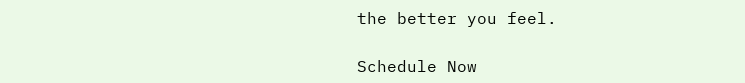the better you feel.

Schedule Now